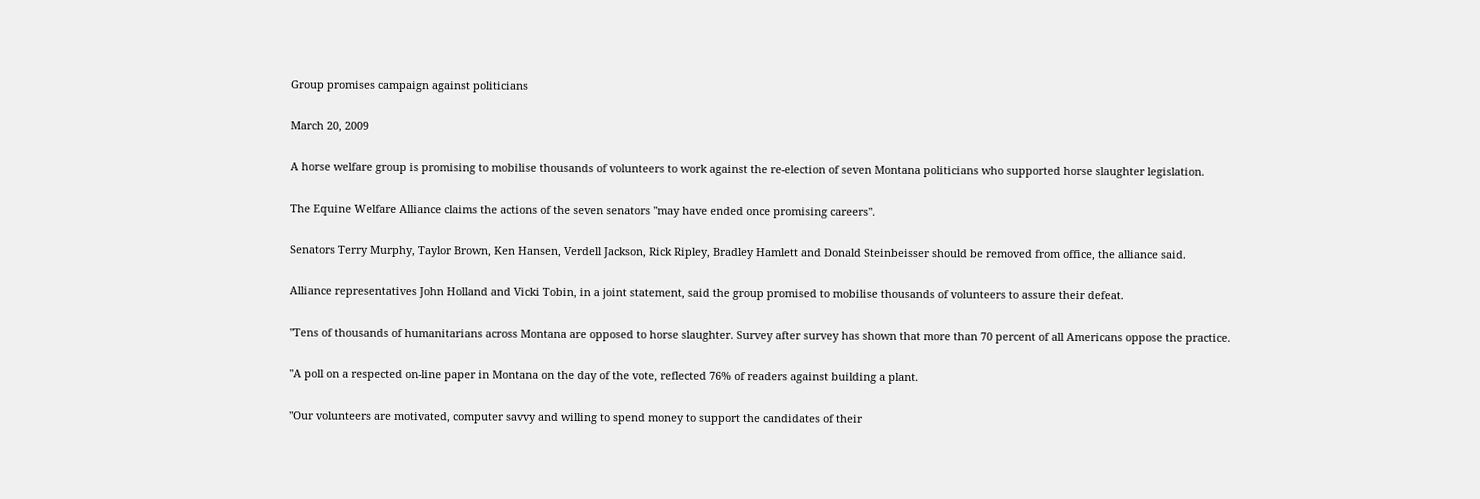Group promises campaign against politicians

March 20, 2009

A horse welfare group is promising to mobilise thousands of volunteers to work against the re-election of seven Montana politicians who supported horse slaughter legislation.

The Equine Welfare Alliance claims the actions of the seven senators "may have ended once promising careers".

Senators Terry Murphy, Taylor Brown, Ken Hansen, Verdell Jackson, Rick Ripley, Bradley Hamlett and Donald Steinbeisser should be removed from office, the alliance said.

Alliance representatives John Holland and Vicki Tobin, in a joint statement, said the group promised to mobilise thousands of volunteers to assure their defeat.

"Tens of thousands of humanitarians across Montana are opposed to horse slaughter. Survey after survey has shown that more than 70 percent of all Americans oppose the practice.

"A poll on a respected on-line paper in Montana on the day of the vote, reflected 76% of readers against building a plant.

"Our volunteers are motivated, computer savvy and willing to spend money to support the candidates of their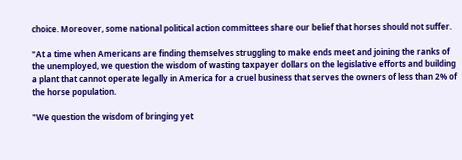choice. Moreover, some national political action committees share our belief that horses should not suffer.

"At a time when Americans are finding themselves struggling to make ends meet and joining the ranks of the unemployed, we question the wisdom of wasting taxpayer dollars on the legislative efforts and building a plant that cannot operate legally in America for a cruel business that serves the owners of less than 2% of the horse population.

"We question the wisdom of bringing yet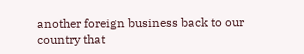another foreign business back to our country that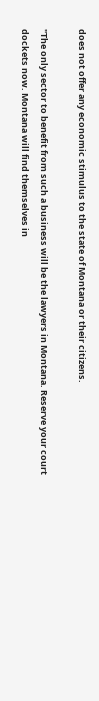does not offer any economic stimulus to the state of Montana or their citizens.

"The only sector to benefit from such a business will be the lawyers in Montana. Reserve your court dockets now. Montana will find themselves in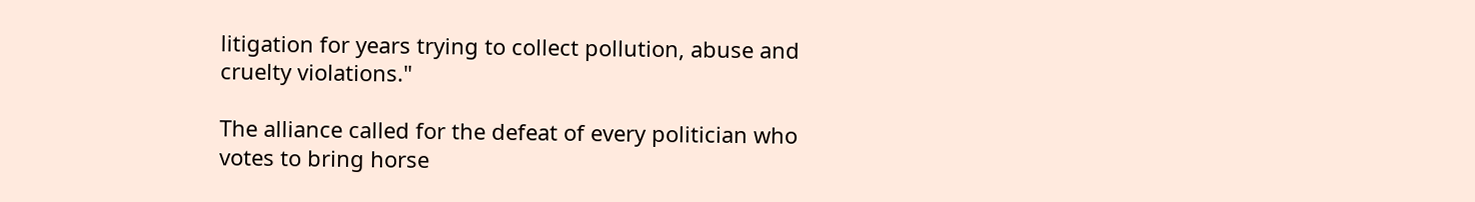litigation for years trying to collect pollution, abuse and cruelty violations."

The alliance called for the defeat of every politician who votes to bring horse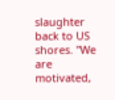slaughter back to US shores. "We are motivated,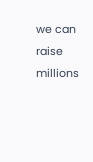we can raise millions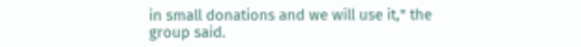in small donations and we will use it," the group said.